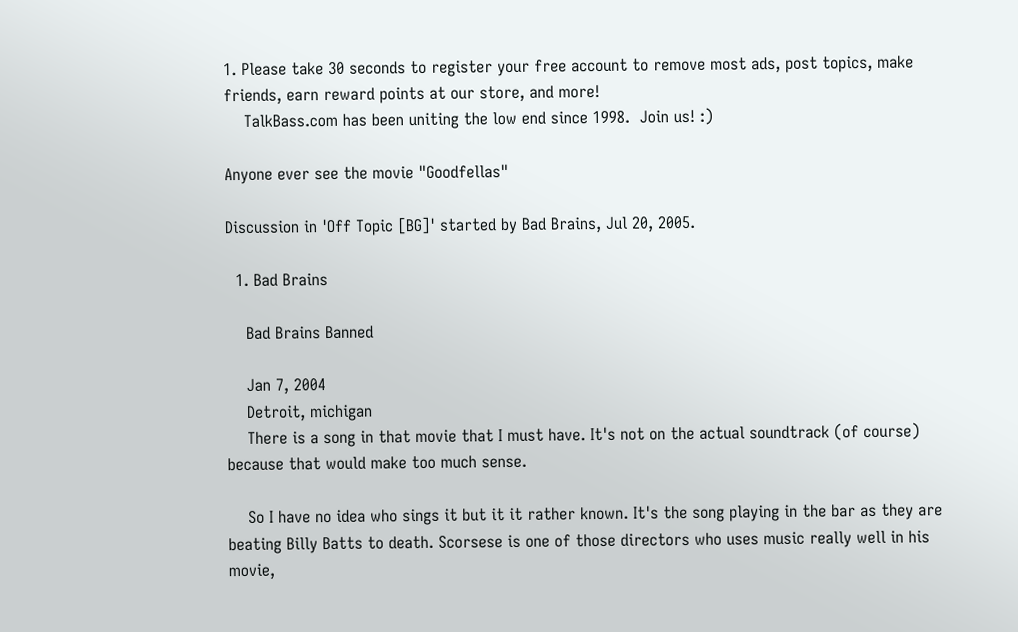1. Please take 30 seconds to register your free account to remove most ads, post topics, make friends, earn reward points at our store, and more!
    TalkBass.com has been uniting the low end since 1998.  Join us! :)

Anyone ever see the movie "Goodfellas"

Discussion in 'Off Topic [BG]' started by Bad Brains, Jul 20, 2005.

  1. Bad Brains

    Bad Brains Banned

    Jan 7, 2004
    Detroit, michigan
    There is a song in that movie that I must have. It's not on the actual soundtrack (of course) because that would make too much sense.

    So I have no idea who sings it but it it rather known. It's the song playing in the bar as they are beating Billy Batts to death. Scorsese is one of those directors who uses music really well in his movie,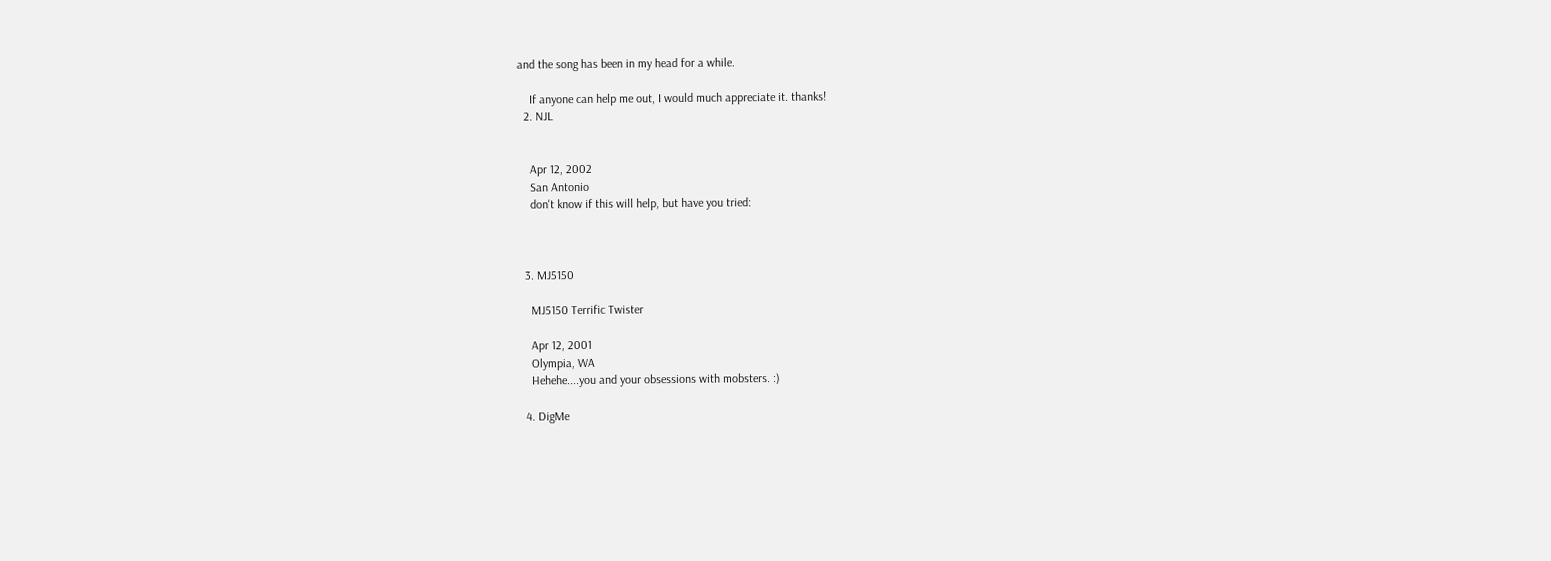and the song has been in my head for a while.

    If anyone can help me out, I would much appreciate it. thanks!
  2. NJL


    Apr 12, 2002
    San Antonio
    don't know if this will help, but have you tried:



  3. MJ5150

    MJ5150 Terrific Twister

    Apr 12, 2001
    Olympia, WA
    Hehehe....you and your obsessions with mobsters. :)

  4. DigMe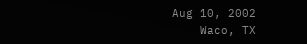Aug 10, 2002
    Waco, TX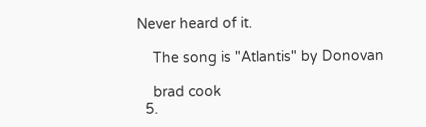Never heard of it.

    The song is "Atlantis" by Donovan

    brad cook
  5.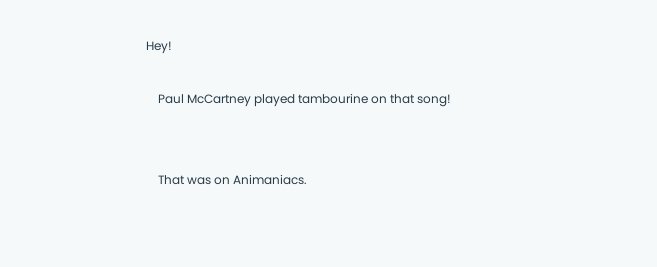Hey!

    Paul McCartney played tambourine on that song!


    That was on Animaniacs.